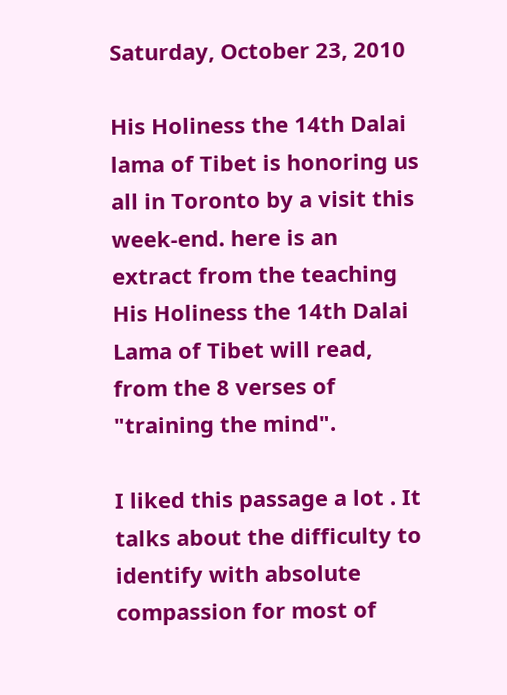Saturday, October 23, 2010

His Holiness the 14th Dalai lama of Tibet is honoring us all in Toronto by a visit this week-end. here is an extract from the teaching His Holiness the 14th Dalai Lama of Tibet will read, from the 8 verses of "training the mind".

I liked this passage a lot . It talks about the difficulty to identify with absolute compassion for most of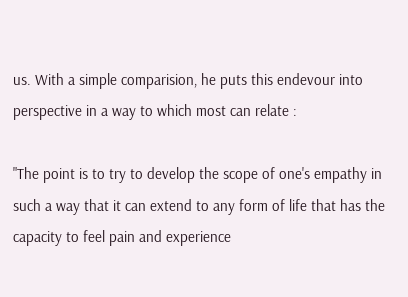us. With a simple comparision, he puts this endevour into perspective in a way to which most can relate :

"The point is to try to develop the scope of one's empathy in such a way that it can extend to any form of life that has the capacity to feel pain and experience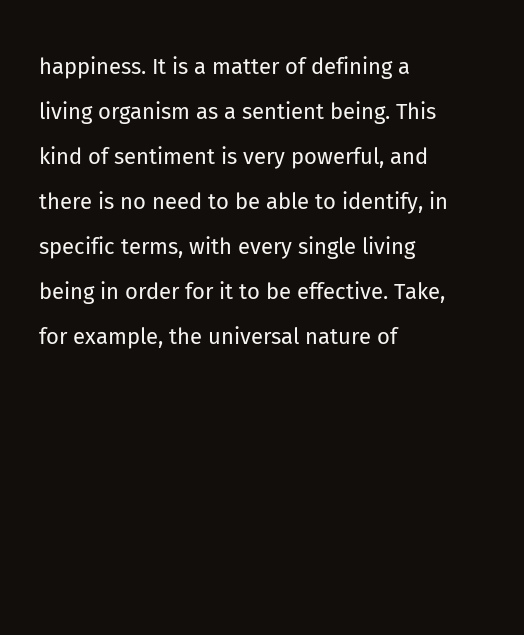happiness. It is a matter of defining a living organism as a sentient being. This kind of sentiment is very powerful, and there is no need to be able to identify, in specific terms, with every single living being in order for it to be effective. Take, for example, the universal nature of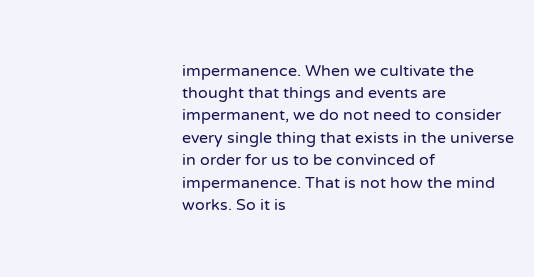impermanence. When we cultivate the thought that things and events are impermanent, we do not need to consider every single thing that exists in the universe in order for us to be convinced of impermanence. That is not how the mind works. So it is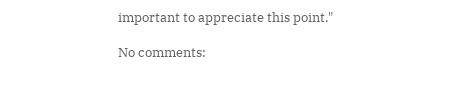important to appreciate this point."

No comments: